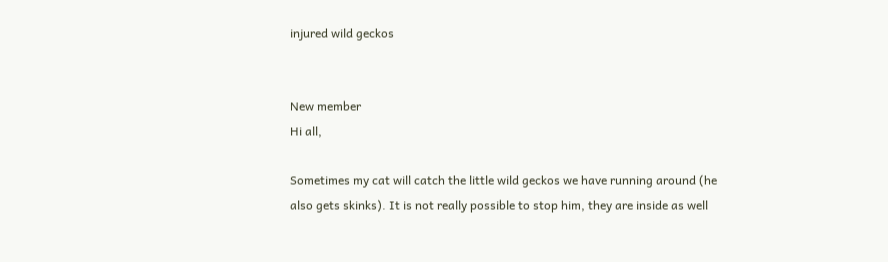injured wild geckos


New member
Hi all,

Sometimes my cat will catch the little wild geckos we have running around (he also gets skinks). It is not really possible to stop him, they are inside as well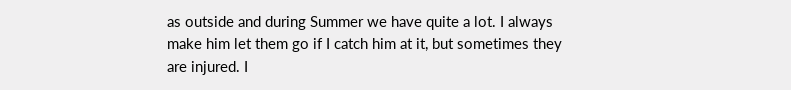as outside and during Summer we have quite a lot. I always make him let them go if I catch him at it, but sometimes they are injured. I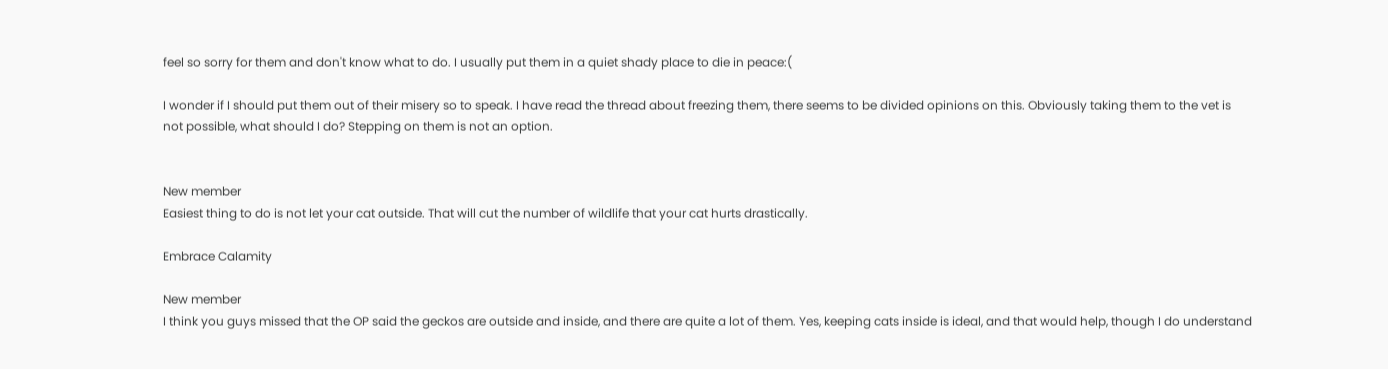feel so sorry for them and don't know what to do. I usually put them in a quiet shady place to die in peace:(

I wonder if I should put them out of their misery so to speak. I have read the thread about freezing them, there seems to be divided opinions on this. Obviously taking them to the vet is not possible, what should I do? Stepping on them is not an option.


New member
Easiest thing to do is not let your cat outside. That will cut the number of wildlife that your cat hurts drastically.

Embrace Calamity

New member
I think you guys missed that the OP said the geckos are outside and inside, and there are quite a lot of them. Yes, keeping cats inside is ideal, and that would help, though I do understand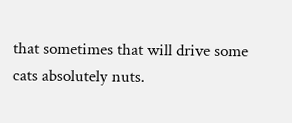that sometimes that will drive some cats absolutely nuts.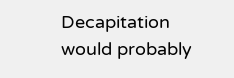Decapitation would probably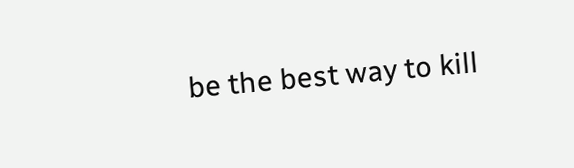be the best way to kill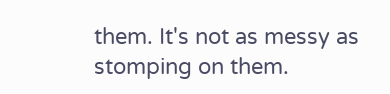them. It's not as messy as stomping on them.